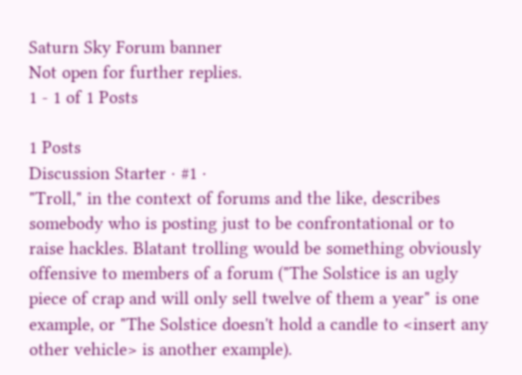Saturn Sky Forum banner
Not open for further replies.
1 - 1 of 1 Posts

1 Posts
Discussion Starter · #1 ·
"Troll," in the context of forums and the like, describes somebody who is posting just to be confrontational or to raise hackles. Blatant trolling would be something obviously offensive to members of a forum ("The Solstice is an ugly piece of crap and will only sell twelve of them a year" is one example, or "The Solstice doesn't hold a candle to <insert any other vehicle> is another example).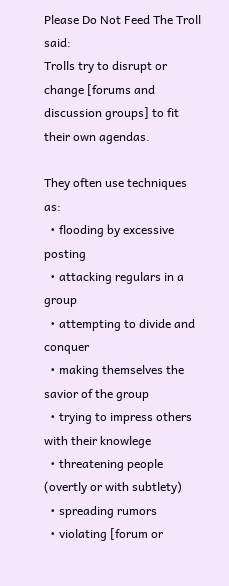Please Do Not Feed The Troll said:
Trolls try to disrupt or change [forums and discussion groups] to fit their own agendas.

They often use techniques as:
  • flooding by excessive posting
  • attacking regulars in a group
  • attempting to divide and conquer
  • making themselves the savior of the group
  • trying to impress others with their knowlege
  • threatening people (overtly or with subtlety)
  • spreading rumors
  • violating [forum or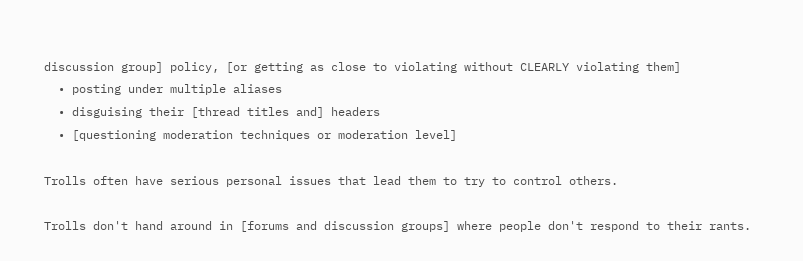discussion group] policy, [or getting as close to violating without CLEARLY violating them]
  • posting under multiple aliases
  • disguising their [thread titles and] headers
  • [questioning moderation techniques or moderation level]

Trolls often have serious personal issues that lead them to try to control others.

Trolls don't hand around in [forums and discussion groups] where people don't respond to their rants.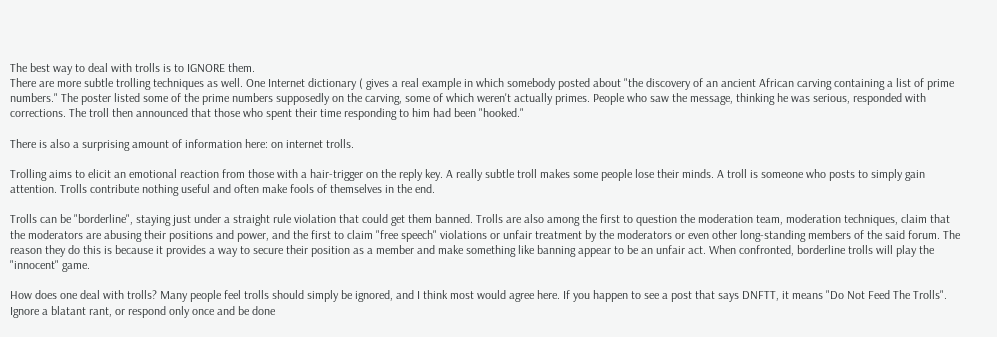The best way to deal with trolls is to IGNORE them.
There are more subtle trolling techniques as well. One Internet dictionary ( gives a real example in which somebody posted about "the discovery of an ancient African carving containing a list of prime numbers." The poster listed some of the prime numbers supposedly on the carving, some of which weren't actually primes. People who saw the message, thinking he was serious, responded with corrections. The troll then announced that those who spent their time responding to him had been "hooked."

There is also a surprising amount of information here: on internet trolls.

Trolling aims to elicit an emotional reaction from those with a hair-trigger on the reply key. A really subtle troll makes some people lose their minds. A troll is someone who posts to simply gain attention. Trolls contribute nothing useful and often make fools of themselves in the end.

Trolls can be "borderline", staying just under a straight rule violation that could get them banned. Trolls are also among the first to question the moderation team, moderation techniques, claim that the moderators are abusing their positions and power, and the first to claim "free speech" violations or unfair treatment by the moderators or even other long-standing members of the said forum. The reason they do this is because it provides a way to secure their position as a member and make something like banning appear to be an unfair act. When confronted, borderline trolls will play the "innocent" game.

How does one deal with trolls? Many people feel trolls should simply be ignored, and I think most would agree here. If you happen to see a post that says DNFTT, it means "Do Not Feed The Trolls". Ignore a blatant rant, or respond only once and be done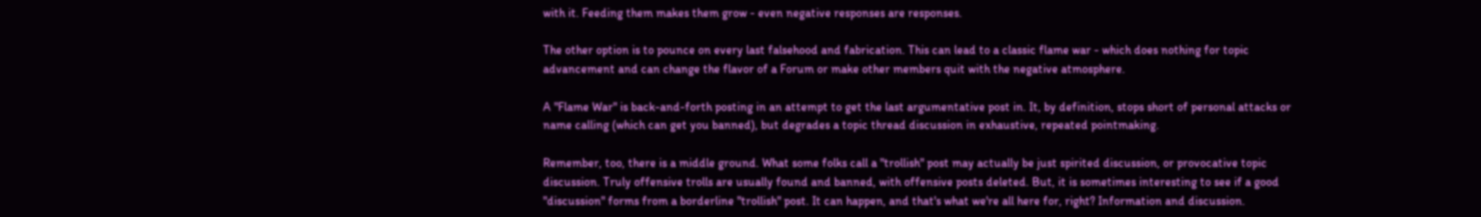with it. Feeding them makes them grow - even negative responses are responses.

The other option is to pounce on every last falsehood and fabrication. This can lead to a classic flame war - which does nothing for topic advancement and can change the flavor of a Forum or make other members quit with the negative atmosphere.

A "Flame War" is back-and-forth posting in an attempt to get the last argumentative post in. It, by definition, stops short of personal attacks or name calling (which can get you banned), but degrades a topic thread discussion in exhaustive, repeated pointmaking.

Remember, too, there is a middle ground. What some folks call a "trollish" post may actually be just spirited discussion, or provocative topic discussion. Truly offensive trolls are usually found and banned, with offensive posts deleted. But, it is sometimes interesting to see if a good "discussion" forms from a borderline "trollish" post. It can happen, and that's what we're all here for, right? Information and discussion.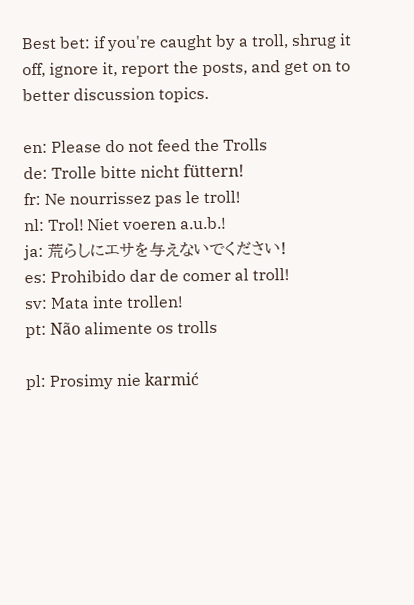Best bet: if you're caught by a troll, shrug it off, ignore it, report the posts, and get on to better discussion topics.

en: Please do not feed the Trolls
de: Trolle bitte nicht füttern!
fr: Ne nourrissez pas le troll!
nl: Trol! Niet voeren a.u.b.!
ja: 荒らしにエサを与えないでください!
es: Prohibido dar de comer al troll!
sv: Mata inte trollen!
pt: Não alimente os trolls

pl: Prosimy nie karmić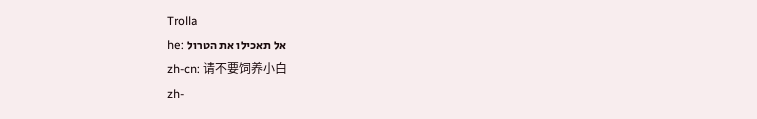Trolla
he: אל תאכילו את הטרול
zh-cn: 请不要饲养小白
zh-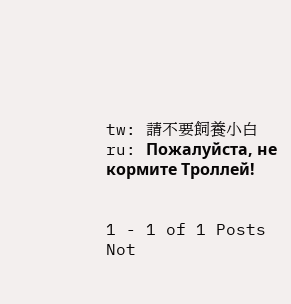tw: 請不要飼養小白
ru: Пожалуйста, не кормите Троллей!


1 - 1 of 1 Posts
Not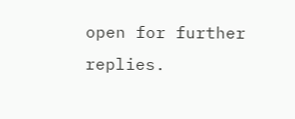open for further replies.